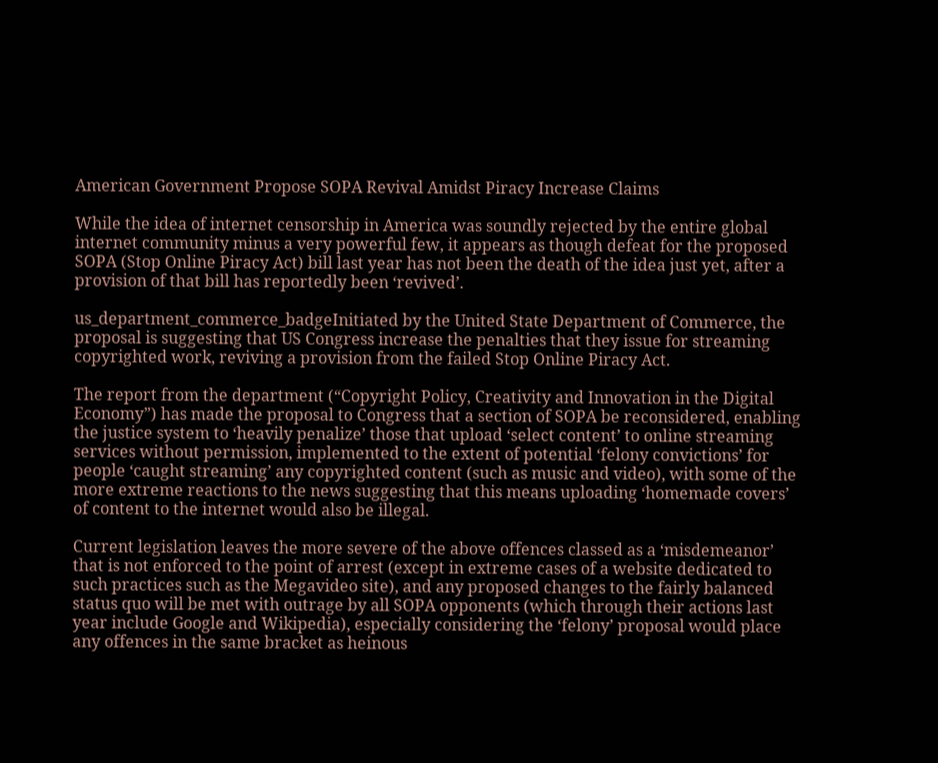American Government Propose SOPA Revival Amidst Piracy Increase Claims

While the idea of internet censorship in America was soundly rejected by the entire global internet community minus a very powerful few, it appears as though defeat for the proposed SOPA (Stop Online Piracy Act) bill last year has not been the death of the idea just yet, after a provision of that bill has reportedly been ‘revived’.

us_department_commerce_badgeInitiated by the United State Department of Commerce, the proposal is suggesting that US Congress increase the penalties that they issue for streaming copyrighted work, reviving a provision from the failed Stop Online Piracy Act.

The report from the department (“Copyright Policy, Creativity and Innovation in the Digital Economy”) has made the proposal to Congress that a section of SOPA be reconsidered, enabling the justice system to ‘heavily penalize’ those that upload ‘select content’ to online streaming services without permission, implemented to the extent of potential ‘felony convictions’ for people ‘caught streaming’ any copyrighted content (such as music and video), with some of the more extreme reactions to the news suggesting that this means uploading ‘homemade covers’ of content to the internet would also be illegal.

Current legislation leaves the more severe of the above offences classed as a ‘misdemeanor’ that is not enforced to the point of arrest (except in extreme cases of a website dedicated to such practices such as the Megavideo site), and any proposed changes to the fairly balanced status quo will be met with outrage by all SOPA opponents (which through their actions last year include Google and Wikipedia), especially considering the ‘felony’ proposal would place any offences in the same bracket as heinous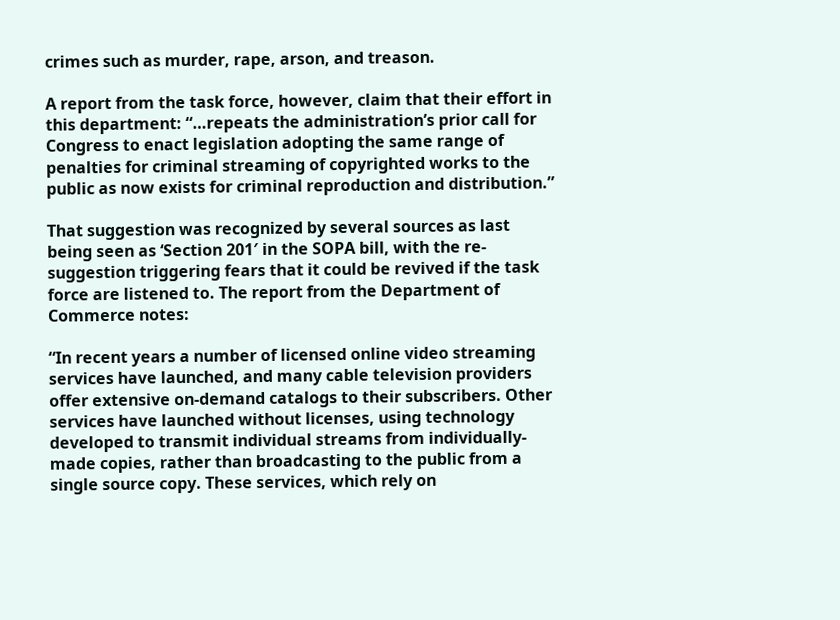crimes such as murder, rape, arson, and treason.

A report from the task force, however, claim that their effort in this department: “…repeats the administration’s prior call for Congress to enact legislation adopting the same range of penalties for criminal streaming of copyrighted works to the public as now exists for criminal reproduction and distribution.”

That suggestion was recognized by several sources as last being seen as ‘Section 201′ in the SOPA bill, with the re-suggestion triggering fears that it could be revived if the task force are listened to. The report from the Department of Commerce notes:

“In recent years a number of licensed online video streaming services have launched, and many cable television providers offer extensive on-demand catalogs to their subscribers. Other services have launched without licenses, using technology developed to transmit individual streams from individually-made copies, rather than broadcasting to the public from a single source copy. These services, which rely on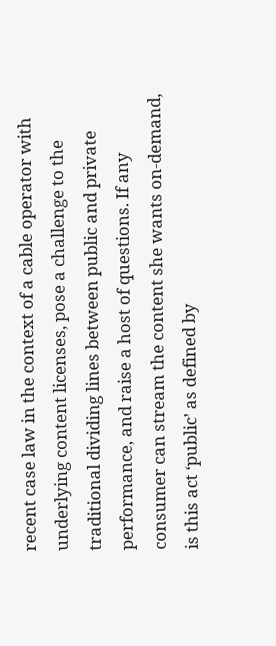recent case law in the context of a cable operator with underlying content licenses, pose a challenge to the traditional dividing lines between public and private performance, and raise a host of questions. If any consumer can stream the content she wants on-demand, is this act ‘public’ as defined by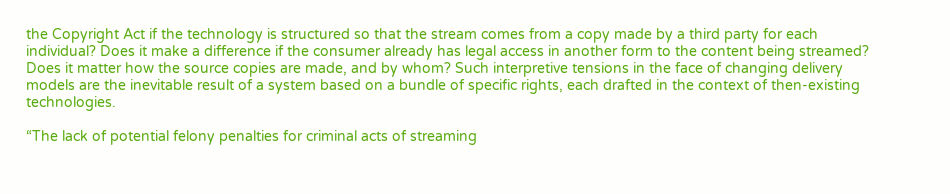the Copyright Act if the technology is structured so that the stream comes from a copy made by a third party for each individual? Does it make a difference if the consumer already has legal access in another form to the content being streamed? Does it matter how the source copies are made, and by whom? Such interpretive tensions in the face of changing delivery models are the inevitable result of a system based on a bundle of specific rights, each drafted in the context of then-existing technologies.

“The lack of potential felony penalties for criminal acts of streaming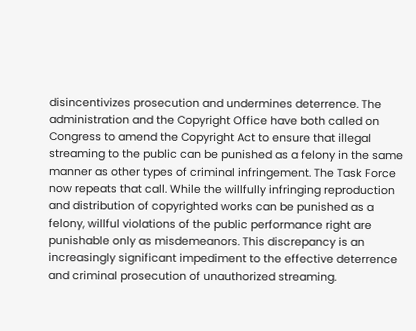disincentivizes prosecution and undermines deterrence. The administration and the Copyright Office have both called on Congress to amend the Copyright Act to ensure that illegal streaming to the public can be punished as a felony in the same manner as other types of criminal infringement. The Task Force now repeats that call. While the willfully infringing reproduction and distribution of copyrighted works can be punished as a felony, willful violations of the public performance right are punishable only as misdemeanors. This discrepancy is an increasingly significant impediment to the effective deterrence and criminal prosecution of unauthorized streaming.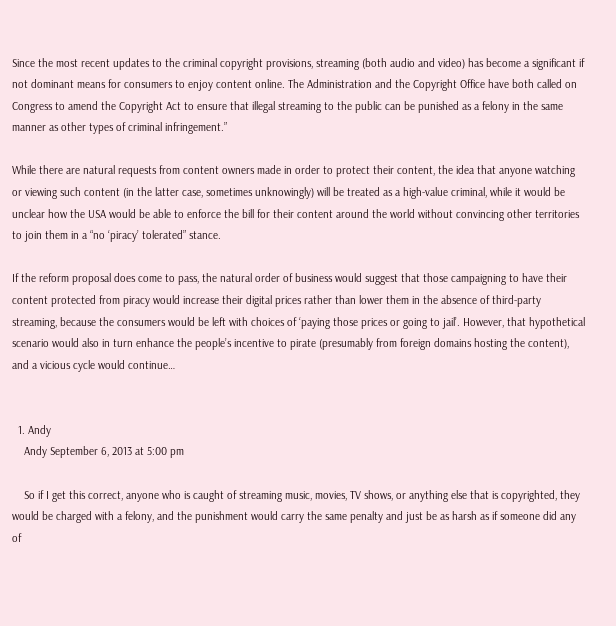Since the most recent updates to the criminal copyright provisions, streaming (both audio and video) has become a significant if not dominant means for consumers to enjoy content online. The Administration and the Copyright Office have both called on Congress to amend the Copyright Act to ensure that illegal streaming to the public can be punished as a felony in the same manner as other types of criminal infringement.”

While there are natural requests from content owners made in order to protect their content, the idea that anyone watching or viewing such content (in the latter case, sometimes unknowingly) will be treated as a high-value criminal, while it would be unclear how the USA would be able to enforce the bill for their content around the world without convincing other territories to join them in a “no ‘piracy’ tolerated” stance.

If the reform proposal does come to pass, the natural order of business would suggest that those campaigning to have their content protected from piracy would increase their digital prices rather than lower them in the absence of third-party streaming, because the consumers would be left with choices of ‘paying those prices or going to jail’. However, that hypothetical scenario would also in turn enhance the people’s incentive to pirate (presumably from foreign domains hosting the content), and a vicious cycle would continue…


  1. Andy
    Andy September 6, 2013 at 5:00 pm

    So if I get this correct, anyone who is caught of streaming music, movies, TV shows, or anything else that is copyrighted, they would be charged with a felony, and the punishment would carry the same penalty and just be as harsh as if someone did any of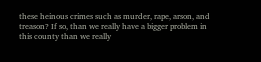these heinous crimes such as murder, rape, arson, and treason? If so, than we really have a bigger problem in this county than we really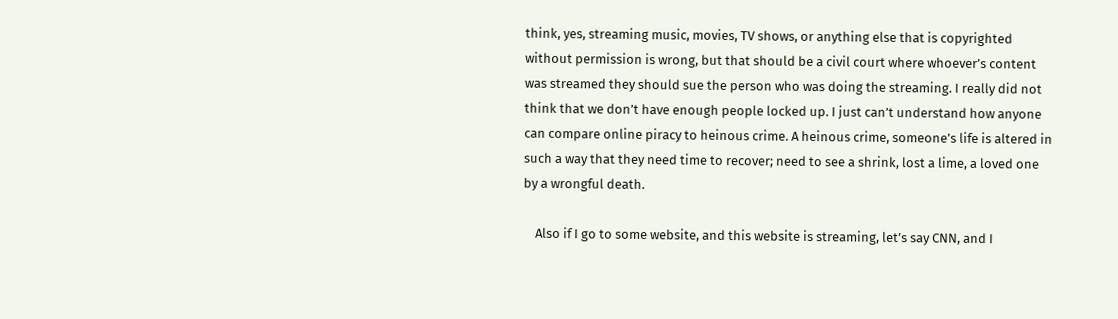think, yes, streaming music, movies, TV shows, or anything else that is copyrighted without permission is wrong, but that should be a civil court where whoever’s content was streamed they should sue the person who was doing the streaming. I really did not think that we don’t have enough people locked up. I just can’t understand how anyone can compare online piracy to heinous crime. A heinous crime, someone’s life is altered in such a way that they need time to recover; need to see a shrink, lost a lime, a loved one by a wrongful death.

    Also if I go to some website, and this website is streaming, let’s say CNN, and I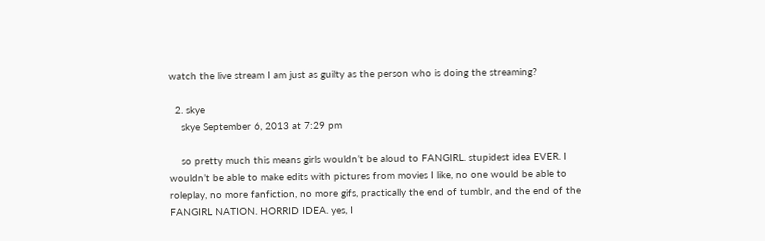watch the live stream I am just as guilty as the person who is doing the streaming?

  2. skye
    skye September 6, 2013 at 7:29 pm

    so pretty much this means girls wouldn’t be aloud to FANGIRL. stupidest idea EVER. I wouldn’t be able to make edits with pictures from movies I like, no one would be able to roleplay, no more fanfiction, no more gifs, practically the end of tumblr, and the end of the FANGIRL NATION. HORRID IDEA. yes, I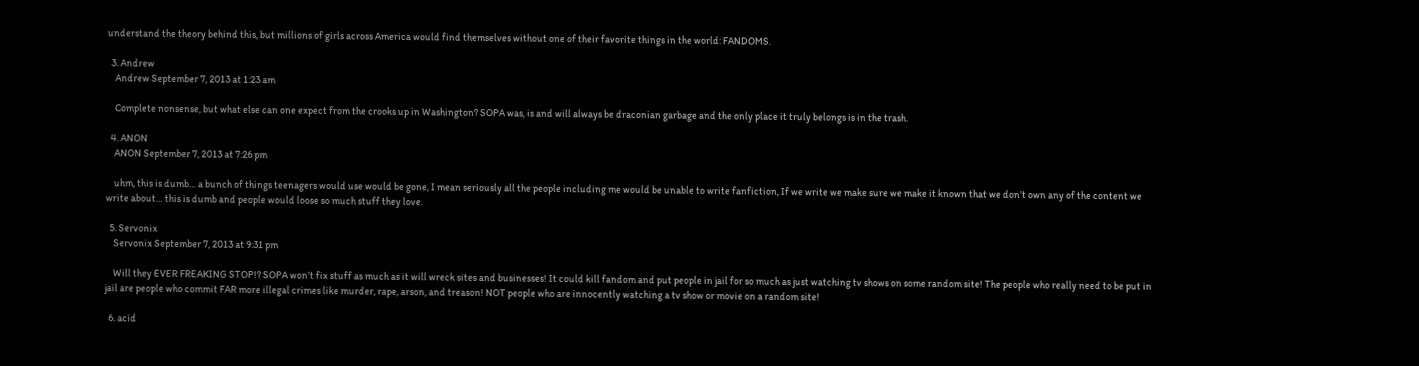understand the theory behind this, but millions of girls across America would find themselves without one of their favorite things in the world: FANDOMS.

  3. Andrew
    Andrew September 7, 2013 at 1:23 am

    Complete nonsense, but what else can one expect from the crooks up in Washington? SOPA was, is and will always be draconian garbage and the only place it truly belongs is in the trash.

  4. ANON
    ANON September 7, 2013 at 7:26 pm

    uhm, this is dumb… a bunch of things teenagers would use would be gone, I mean seriously all the people including me would be unable to write fanfiction, If we write we make sure we make it known that we don’t own any of the content we write about… this is dumb and people would loose so much stuff they love.

  5. Servonix
    Servonix September 7, 2013 at 9:31 pm

    Will they EVER FREAKING STOP!? SOPA won’t fix stuff as much as it will wreck sites and businesses! It could kill fandom and put people in jail for so much as just watching tv shows on some random site! The people who really need to be put in jail are people who commit FAR more illegal crimes like murder, rape, arson, and treason! NOT people who are innocently watching a tv show or movie on a random site!

  6. acid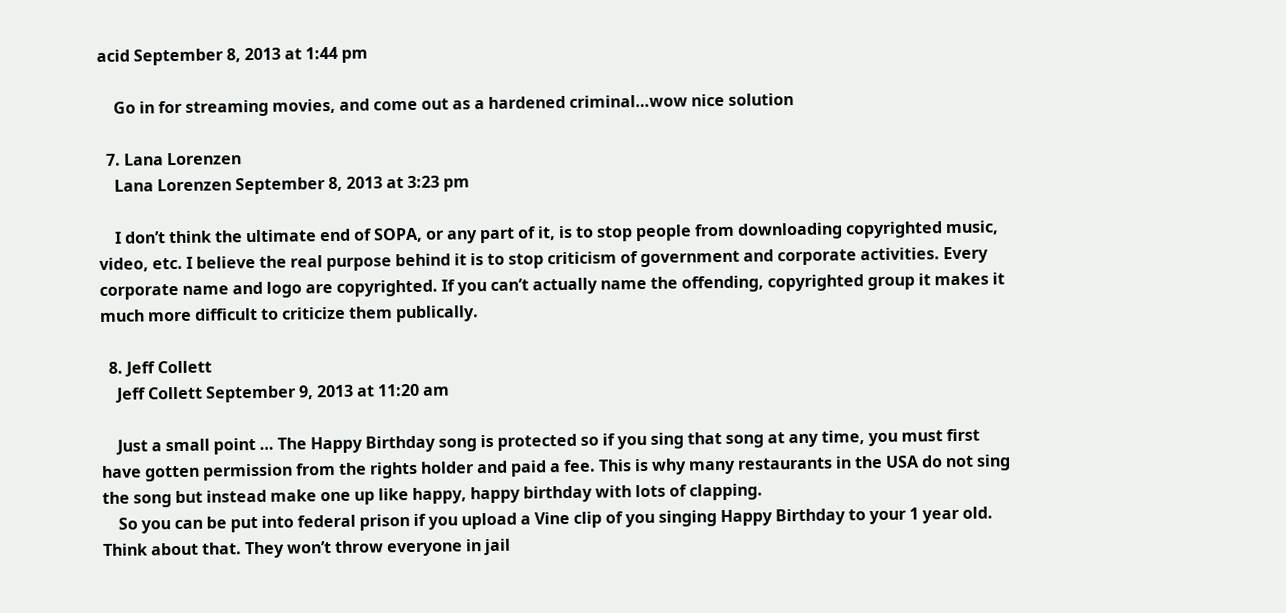acid September 8, 2013 at 1:44 pm

    Go in for streaming movies, and come out as a hardened criminal…wow nice solution

  7. Lana Lorenzen
    Lana Lorenzen September 8, 2013 at 3:23 pm

    I don’t think the ultimate end of SOPA, or any part of it, is to stop people from downloading copyrighted music, video, etc. I believe the real purpose behind it is to stop criticism of government and corporate activities. Every corporate name and logo are copyrighted. If you can’t actually name the offending, copyrighted group it makes it much more difficult to criticize them publically.

  8. Jeff Collett
    Jeff Collett September 9, 2013 at 11:20 am

    Just a small point … The Happy Birthday song is protected so if you sing that song at any time, you must first have gotten permission from the rights holder and paid a fee. This is why many restaurants in the USA do not sing the song but instead make one up like happy, happy birthday with lots of clapping.
    So you can be put into federal prison if you upload a Vine clip of you singing Happy Birthday to your 1 year old. Think about that. They won’t throw everyone in jail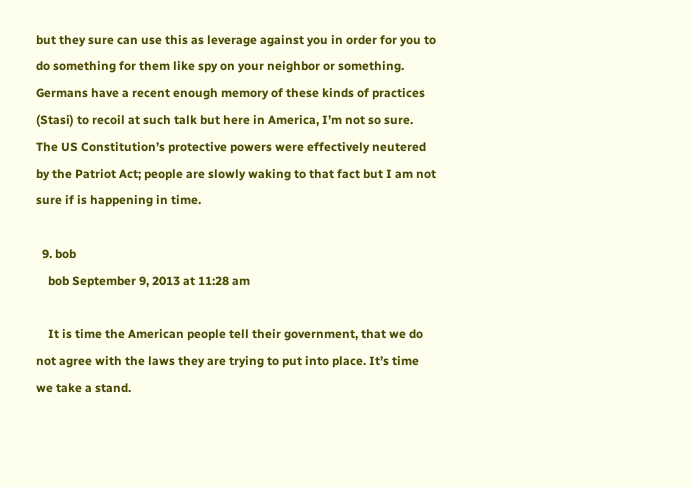but they sure can use this as leverage against you in order for you to do something for them like spy on your neighbor or something. Germans have a recent enough memory of these kinds of practices (Stasi) to recoil at such talk but here in America, I’m not so sure. The US Constitution’s protective powers were effectively neutered by the Patriot Act; people are slowly waking to that fact but I am not sure if is happening in time.

  9. bob
    bob September 9, 2013 at 11:28 am

    It is time the American people tell their government, that we do not agree with the laws they are trying to put into place. It’s time we take a stand.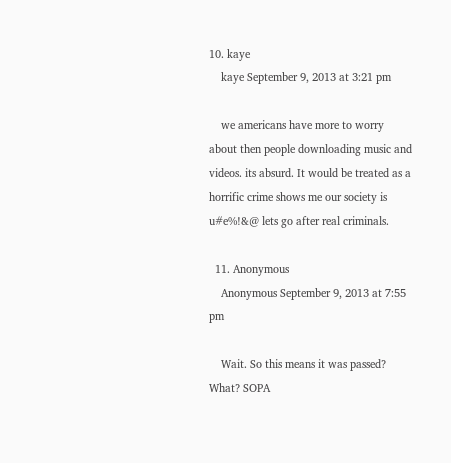10. kaye
    kaye September 9, 2013 at 3:21 pm

    we americans have more to worry about then people downloading music and videos. its absurd. It would be treated as a horrific crime shows me our society is u#e%!&@ lets go after real criminals.

  11. Anonymous
    Anonymous September 9, 2013 at 7:55 pm

    Wait. So this means it was passed? What? SOPA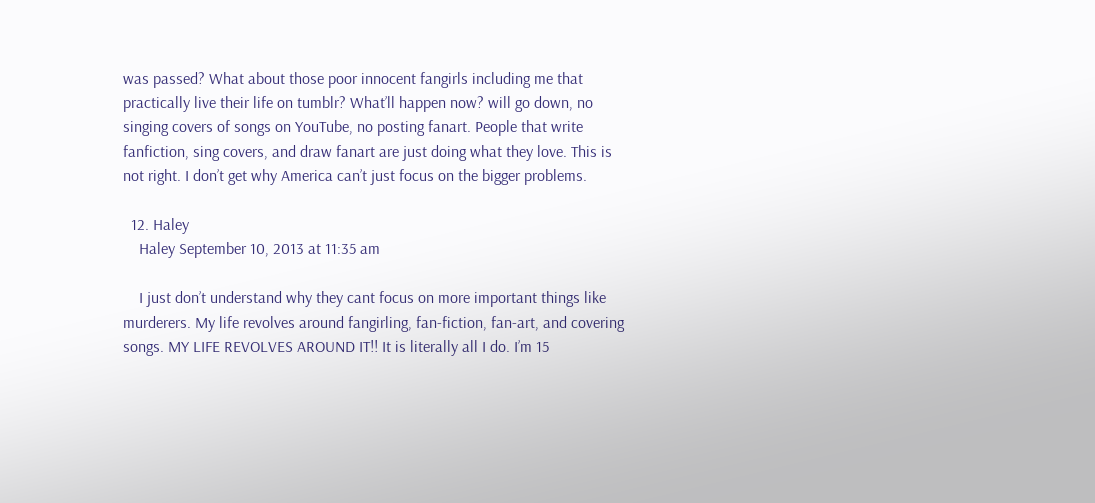was passed? What about those poor innocent fangirls including me that practically live their life on tumblr? What’ll happen now? will go down, no singing covers of songs on YouTube, no posting fanart. People that write fanfiction, sing covers, and draw fanart are just doing what they love. This is not right. I don’t get why America can’t just focus on the bigger problems.

  12. Haley
    Haley September 10, 2013 at 11:35 am

    I just don’t understand why they cant focus on more important things like murderers. My life revolves around fangirling, fan-fiction, fan-art, and covering songs. MY LIFE REVOLVES AROUND IT!! It is literally all I do. I’m 15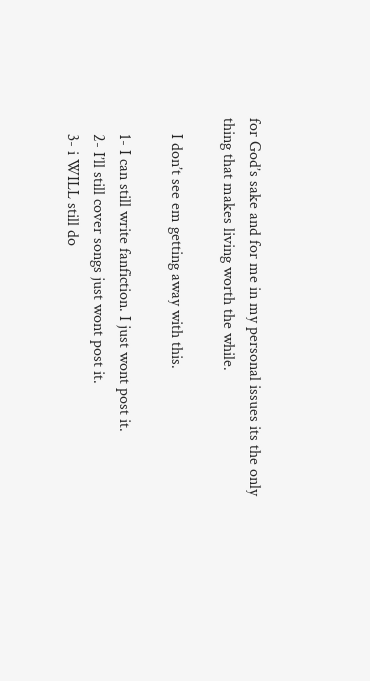for God’s sake and for me in my personal issues its the only thing that makes living worth the while.

    I don’t see em getting away with this.

    1- I can still write fanfiction. I just wont post it.
    2- I’ll still cover songs just wont post it.
    3- i WILL still do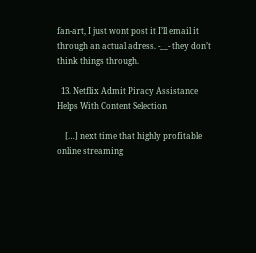fan-art, I just wont post it I’ll email it through an actual adress. -__- they don’t think things through.

  13. Netflix Admit Piracy Assistance Helps With Content Selection

    […] next time that highly profitable online streaming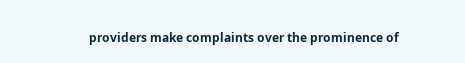providers make complaints over the prominence of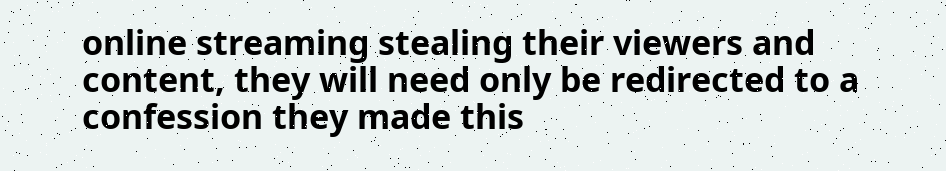online streaming stealing their viewers and content, they will need only be redirected to a confession they made this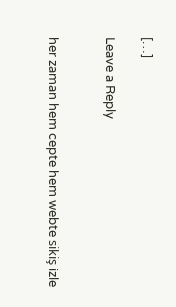[…]

Leave a Reply


her zaman hem cepte hem webte sikiş izle